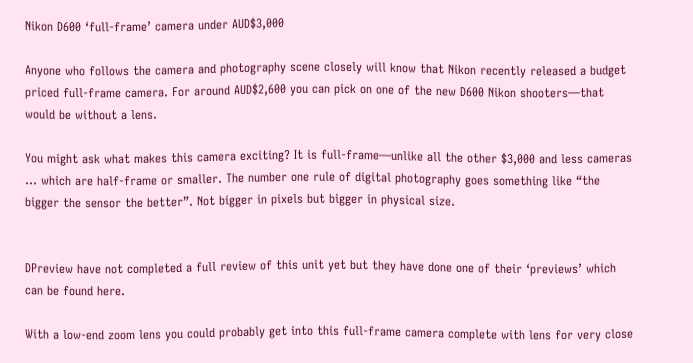Nikon D600 ‘full-frame’ camera under AUD$3,000

Anyone who follows the camera and photography scene closely will know that Nikon recently released a budget priced full-frame camera. For around AUD$2,600 you can pick on one of the new D600 Nikon shooters—that would be without a lens.

You might ask what makes this camera exciting? It is full-frame—unlike all the other $3,000 and less cameras … which are half-frame or smaller. The number one rule of digital photography goes something like “the bigger the sensor the better”. Not bigger in pixels but bigger in physical size.


DPreview have not completed a full review of this unit yet but they have done one of their ‘previews’ which can be found here.

With a low-end zoom lens you could probably get into this full-frame camera complete with lens for very close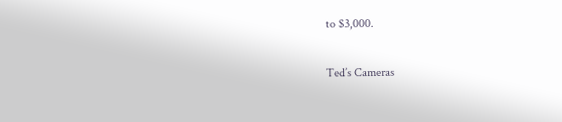to $3,000.

Ted’s Cameras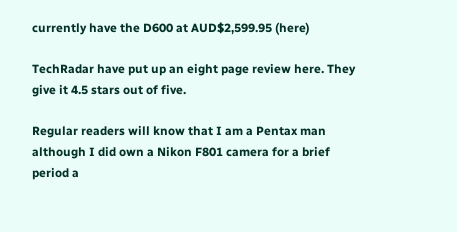currently have the D600 at AUD$2,599.95 (here)

TechRadar have put up an eight page review here. They give it 4.5 stars out of five.

Regular readers will know that I am a Pentax man although I did own a Nikon F801 camera for a brief period a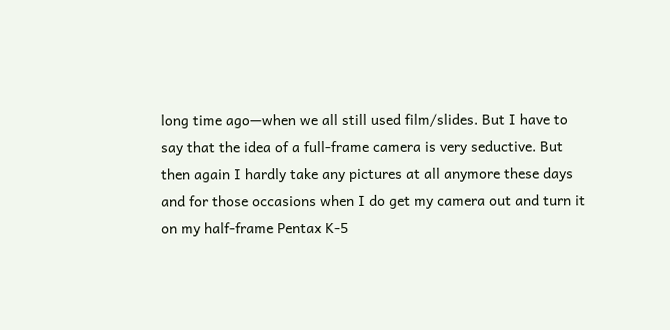long time ago—when we all still used film/slides. But I have to say that the idea of a full-frame camera is very seductive. But then again I hardly take any pictures at all anymore these days and for those occasions when I do get my camera out and turn it on my half-frame Pentax K-5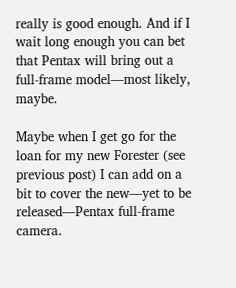really is good enough. And if I wait long enough you can bet that Pentax will bring out a full-frame model—most likely, maybe.

Maybe when I get go for the loan for my new Forester (see previous post) I can add on a bit to cover the new—yet to be released—Pentax full-frame camera.